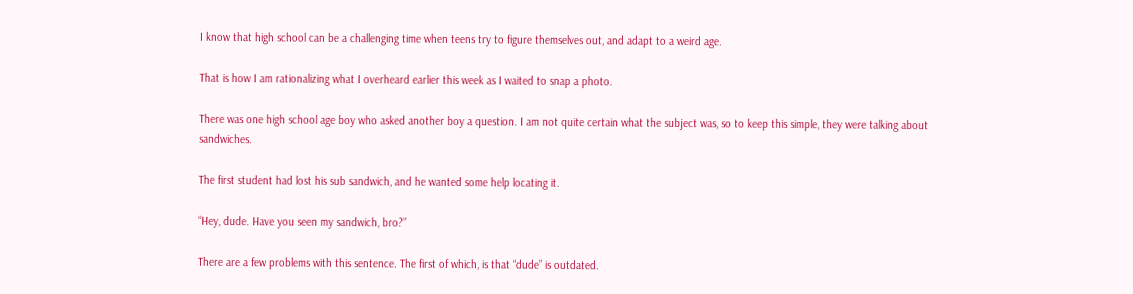I know that high school can be a challenging time when teens try to figure themselves out, and adapt to a weird age.

That is how I am rationalizing what I overheard earlier this week as I waited to snap a photo.

There was one high school age boy who asked another boy a question. I am not quite certain what the subject was, so to keep this simple, they were talking about sandwiches.

The first student had lost his sub sandwich, and he wanted some help locating it.

“Hey, dude. Have you seen my sandwich, bro?”

There are a few problems with this sentence. The first of which, is that “dude” is outdated.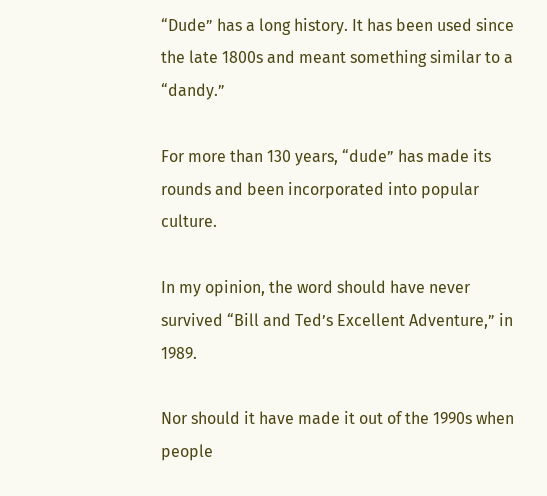“Dude” has a long history. It has been used since the late 1800s and meant something similar to a “dandy.”

For more than 130 years, “dude” has made its rounds and been incorporated into popular culture.

In my opinion, the word should have never survived “Bill and Ted’s Excellent Adventure,” in 1989.

Nor should it have made it out of the 1990s when people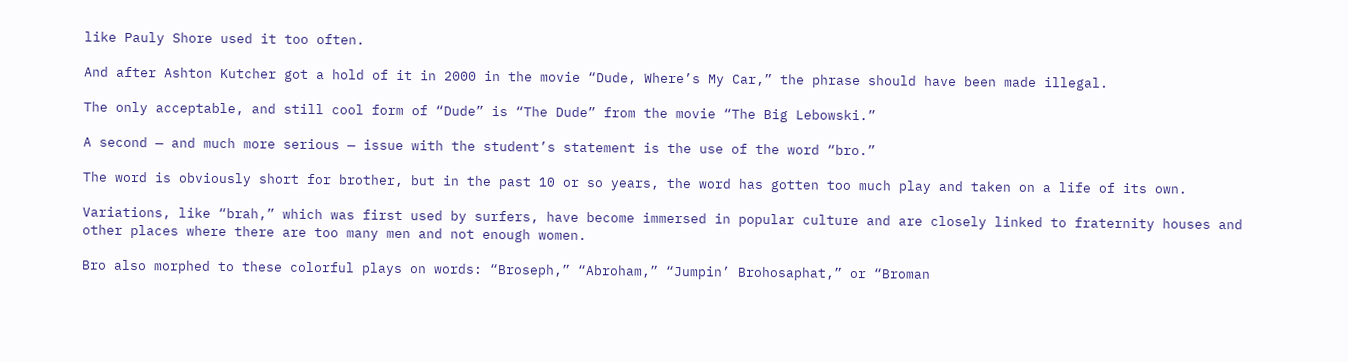like Pauly Shore used it too often.

And after Ashton Kutcher got a hold of it in 2000 in the movie “Dude, Where’s My Car,” the phrase should have been made illegal.

The only acceptable, and still cool form of “Dude” is “The Dude” from the movie “The Big Lebowski.”

A second — and much more serious — issue with the student’s statement is the use of the word “bro.”

The word is obviously short for brother, but in the past 10 or so years, the word has gotten too much play and taken on a life of its own.

Variations, like “brah,” which was first used by surfers, have become immersed in popular culture and are closely linked to fraternity houses and other places where there are too many men and not enough women.

Bro also morphed to these colorful plays on words: “Broseph,” “Abroham,” “Jumpin’ Brohosaphat,” or “Broman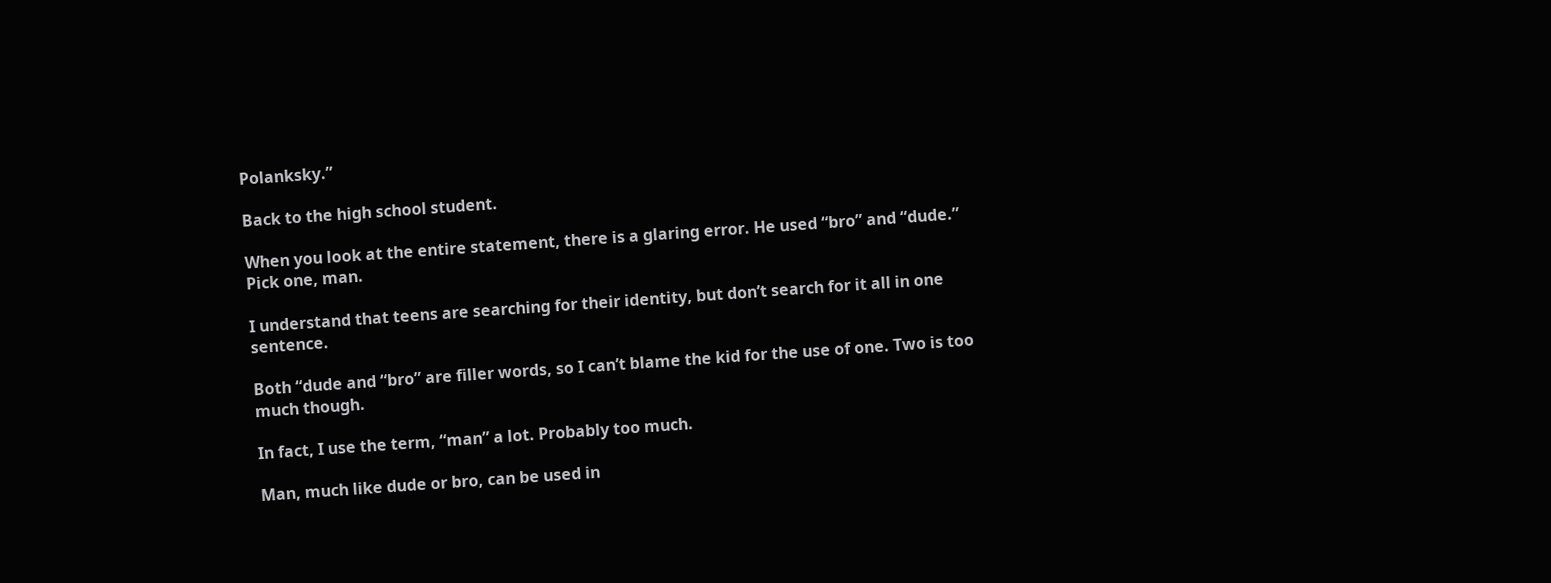Polanksky.”

Back to the high school student.

When you look at the entire statement, there is a glaring error. He used “bro” and “dude.” Pick one, man.

I understand that teens are searching for their identity, but don’t search for it all in one sentence.

Both “dude and “bro” are filler words, so I can’t blame the kid for the use of one. Two is too much though.

In fact, I use the term, “man” a lot. Probably too much.

Man, much like dude or bro, can be used in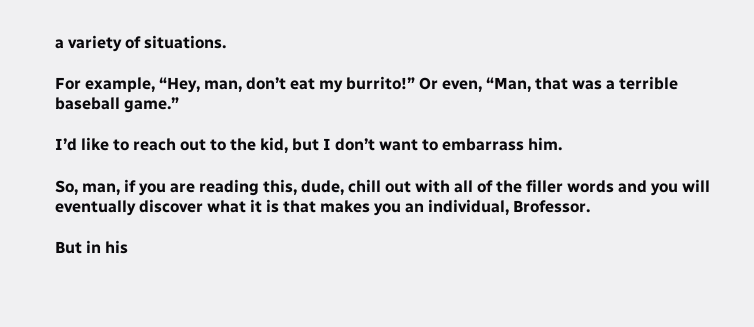a variety of situations.

For example, “Hey, man, don’t eat my burrito!” Or even, “Man, that was a terrible baseball game.”

I’d like to reach out to the kid, but I don’t want to embarrass him.

So, man, if you are reading this, dude, chill out with all of the filler words and you will eventually discover what it is that makes you an individual, Brofessor.

But in his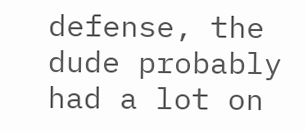defense, the dude probably had a lot on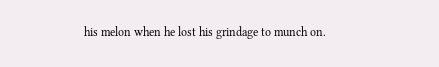his melon when he lost his grindage to munch on.